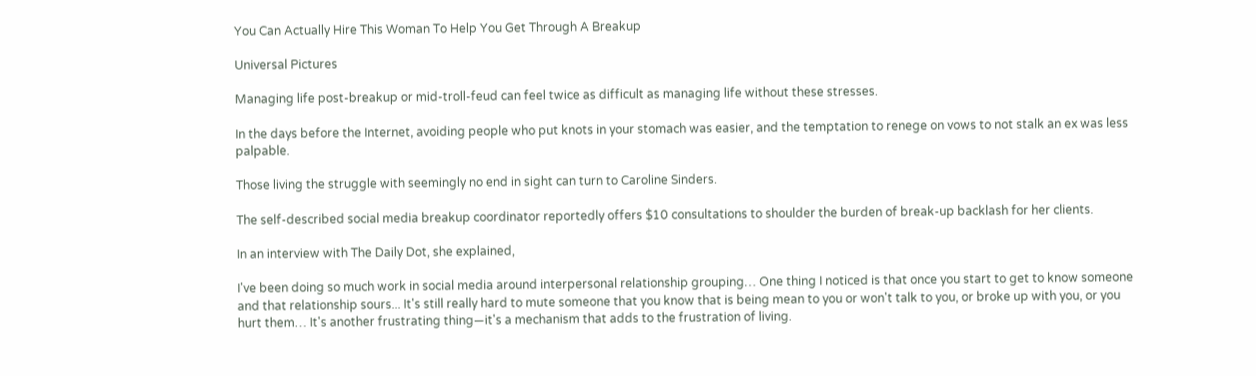You Can Actually Hire This Woman To Help You Get Through A Breakup

Universal Pictures

Managing life post-breakup or mid-troll-feud can feel twice as difficult as managing life without these stresses.

In the days before the Internet, avoiding people who put knots in your stomach was easier, and the temptation to renege on vows to not stalk an ex was less palpable.

Those living the struggle with seemingly no end in sight can turn to Caroline Sinders.

The self-described social media breakup coordinator reportedly offers $10 consultations to shoulder the burden of break-up backlash for her clients.

In an interview with The Daily Dot, she explained,

I've been doing so much work in social media around interpersonal relationship grouping… One thing I noticed is that once you start to get to know someone and that relationship sours... It's still really hard to mute someone that you know that is being mean to you or won't talk to you, or broke up with you, or you hurt them… It's another frustrating thing—it's a mechanism that adds to the frustration of living.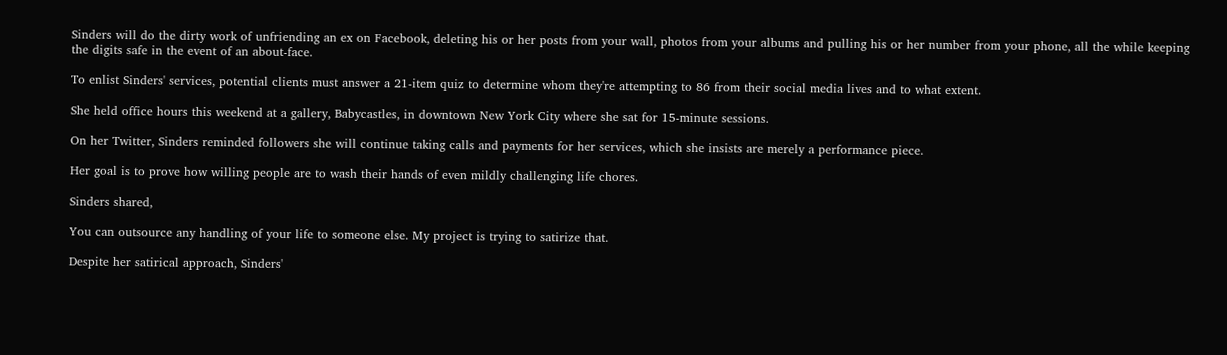Sinders will do the dirty work of unfriending an ex on Facebook, deleting his or her posts from your wall, photos from your albums and pulling his or her number from your phone, all the while keeping the digits safe in the event of an about-face.

To enlist Sinders' services, potential clients must answer a 21-item quiz to determine whom they're attempting to 86 from their social media lives and to what extent.

She held office hours this weekend at a gallery, Babycastles, in downtown New York City where she sat for 15-minute sessions.

On her Twitter, Sinders reminded followers she will continue taking calls and payments for her services, which she insists are merely a performance piece.

Her goal is to prove how willing people are to wash their hands of even mildly challenging life chores.

Sinders shared,

You can outsource any handling of your life to someone else. My project is trying to satirize that.

Despite her satirical approach, Sinders'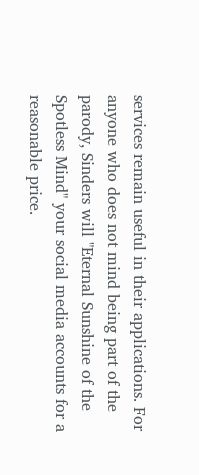services remain useful in their applications. For anyone who does not mind being part of the parody, Sinders will "Eternal Sunshine of the Spotless Mind" your social media accounts for a reasonable price.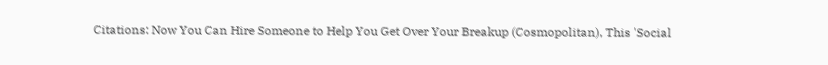Citations: Now You Can Hire Someone to Help You Get Over Your Breakup (Cosmopolitan), This 'Social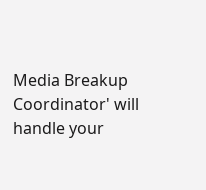Media Breakup Coordinator' will handle your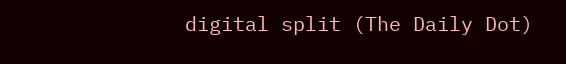digital split (The Daily Dot)